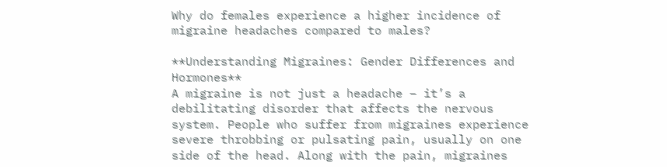Why do females experience a higher incidence of migraine headaches compared to males?

**Understanding Migraines: Gender Differences and Hormones**
A migraine is not just a headache – it’s a debilitating disorder that affects the nervous system. People who suffer from migraines experience severe throbbing or pulsating pain, usually on one side of the head. Along with the pain, migraines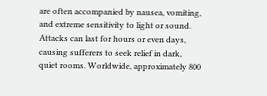are often accompanied by nausea, vomiting, and extreme sensitivity to light or sound. Attacks can last for hours or even days, causing sufferers to seek relief in dark, quiet rooms. Worldwide, approximately 800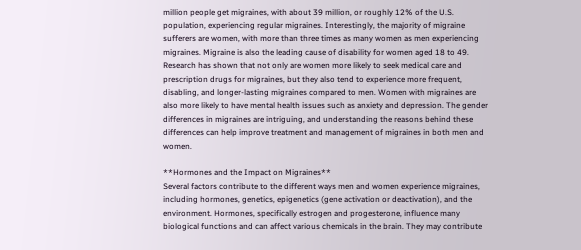million people get migraines, with about 39 million, or roughly 12% of the U.S. population, experiencing regular migraines. Interestingly, the majority of migraine sufferers are women, with more than three times as many women as men experiencing migraines. Migraine is also the leading cause of disability for women aged 18 to 49. Research has shown that not only are women more likely to seek medical care and prescription drugs for migraines, but they also tend to experience more frequent, disabling, and longer-lasting migraines compared to men. Women with migraines are also more likely to have mental health issues such as anxiety and depression. The gender differences in migraines are intriguing, and understanding the reasons behind these differences can help improve treatment and management of migraines in both men and women.

**Hormones and the Impact on Migraines**
Several factors contribute to the different ways men and women experience migraines, including hormones, genetics, epigenetics (gene activation or deactivation), and the environment. Hormones, specifically estrogen and progesterone, influence many biological functions and can affect various chemicals in the brain. They may contribute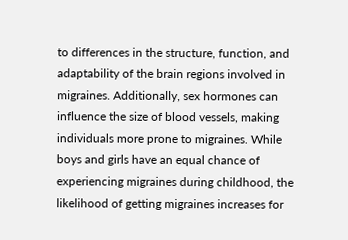to differences in the structure, function, and adaptability of the brain regions involved in migraines. Additionally, sex hormones can influence the size of blood vessels, making individuals more prone to migraines. While boys and girls have an equal chance of experiencing migraines during childhood, the likelihood of getting migraines increases for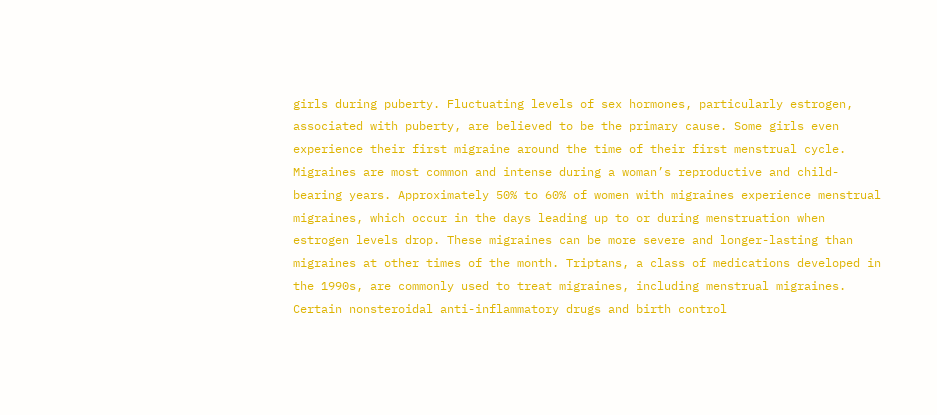girls during puberty. Fluctuating levels of sex hormones, particularly estrogen, associated with puberty, are believed to be the primary cause. Some girls even experience their first migraine around the time of their first menstrual cycle. Migraines are most common and intense during a woman’s reproductive and child-bearing years. Approximately 50% to 60% of women with migraines experience menstrual migraines, which occur in the days leading up to or during menstruation when estrogen levels drop. These migraines can be more severe and longer-lasting than migraines at other times of the month. Triptans, a class of medications developed in the 1990s, are commonly used to treat migraines, including menstrual migraines. Certain nonsteroidal anti-inflammatory drugs and birth control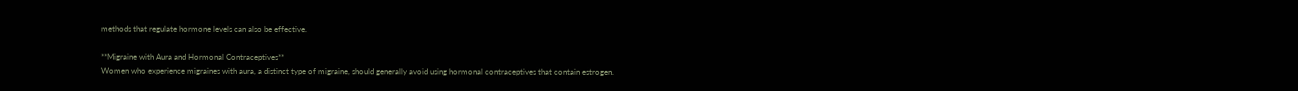methods that regulate hormone levels can also be effective.

**Migraine with Aura and Hormonal Contraceptives**
Women who experience migraines with aura, a distinct type of migraine, should generally avoid using hormonal contraceptives that contain estrogen.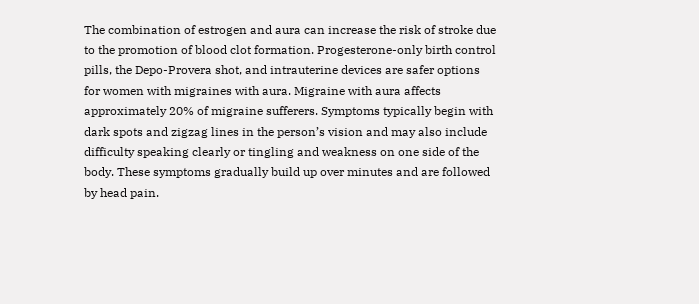The combination of estrogen and aura can increase the risk of stroke due to the promotion of blood clot formation. Progesterone-only birth control pills, the Depo-Provera shot, and intrauterine devices are safer options for women with migraines with aura. Migraine with aura affects approximately 20% of migraine sufferers. Symptoms typically begin with dark spots and zigzag lines in the person’s vision and may also include difficulty speaking clearly or tingling and weakness on one side of the body. These symptoms gradually build up over minutes and are followed by head pain.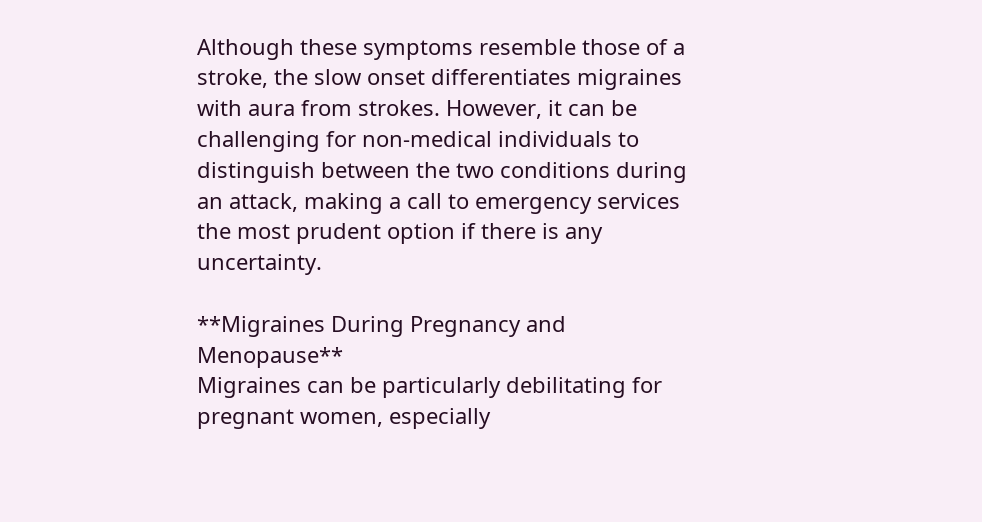Although these symptoms resemble those of a stroke, the slow onset differentiates migraines with aura from strokes. However, it can be challenging for non-medical individuals to distinguish between the two conditions during an attack, making a call to emergency services the most prudent option if there is any uncertainty.

**Migraines During Pregnancy and Menopause**
Migraines can be particularly debilitating for pregnant women, especially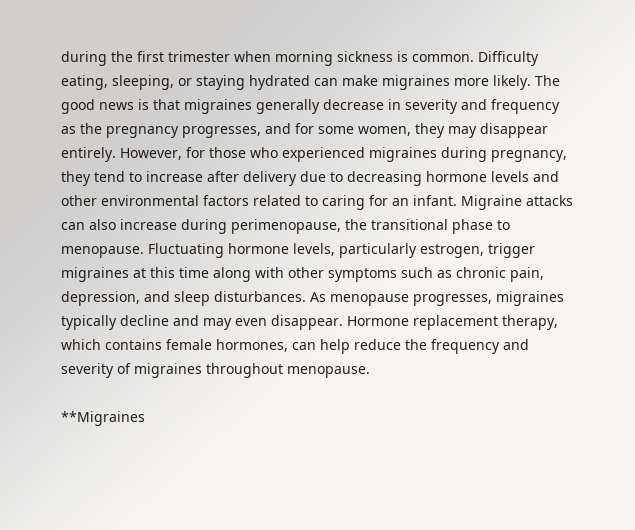during the first trimester when morning sickness is common. Difficulty eating, sleeping, or staying hydrated can make migraines more likely. The good news is that migraines generally decrease in severity and frequency as the pregnancy progresses, and for some women, they may disappear entirely. However, for those who experienced migraines during pregnancy, they tend to increase after delivery due to decreasing hormone levels and other environmental factors related to caring for an infant. Migraine attacks can also increase during perimenopause, the transitional phase to menopause. Fluctuating hormone levels, particularly estrogen, trigger migraines at this time along with other symptoms such as chronic pain, depression, and sleep disturbances. As menopause progresses, migraines typically decline and may even disappear. Hormone replacement therapy, which contains female hormones, can help reduce the frequency and severity of migraines throughout menopause.

**Migraines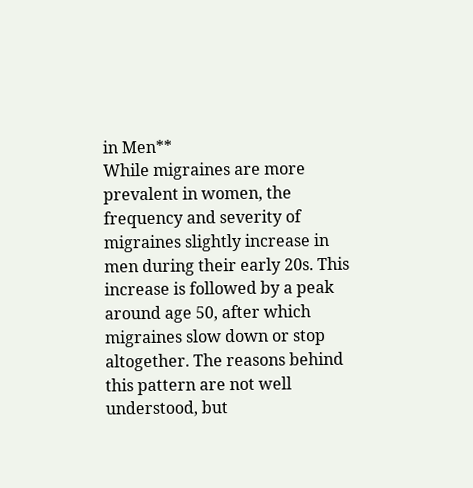in Men**
While migraines are more prevalent in women, the frequency and severity of migraines slightly increase in men during their early 20s. This increase is followed by a peak around age 50, after which migraines slow down or stop altogether. The reasons behind this pattern are not well understood, but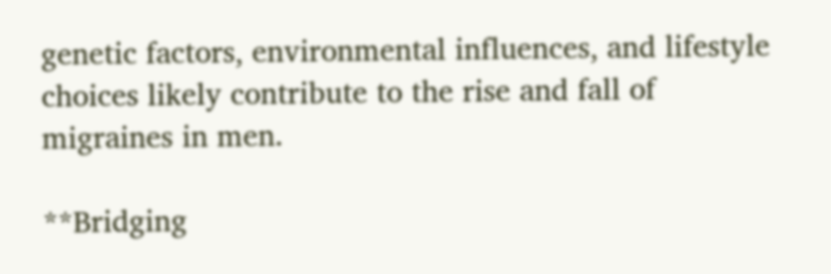genetic factors, environmental influences, and lifestyle choices likely contribute to the rise and fall of migraines in men.

**Bridging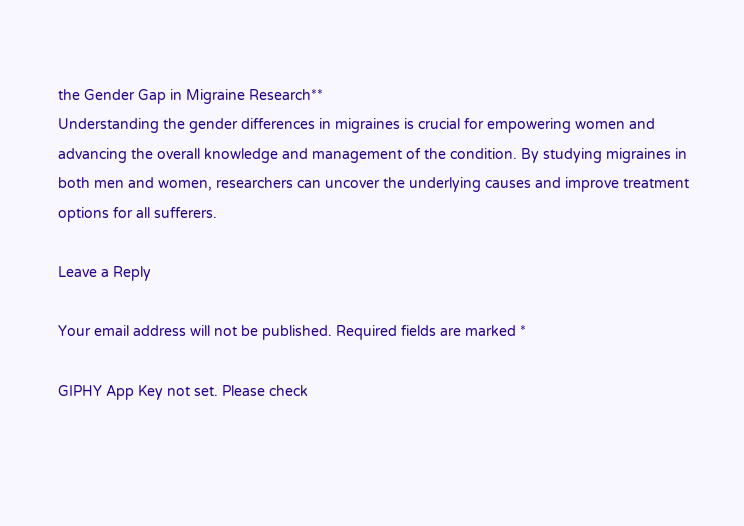the Gender Gap in Migraine Research**
Understanding the gender differences in migraines is crucial for empowering women and advancing the overall knowledge and management of the condition. By studying migraines in both men and women, researchers can uncover the underlying causes and improve treatment options for all sufferers.

Leave a Reply

Your email address will not be published. Required fields are marked *

GIPHY App Key not set. Please check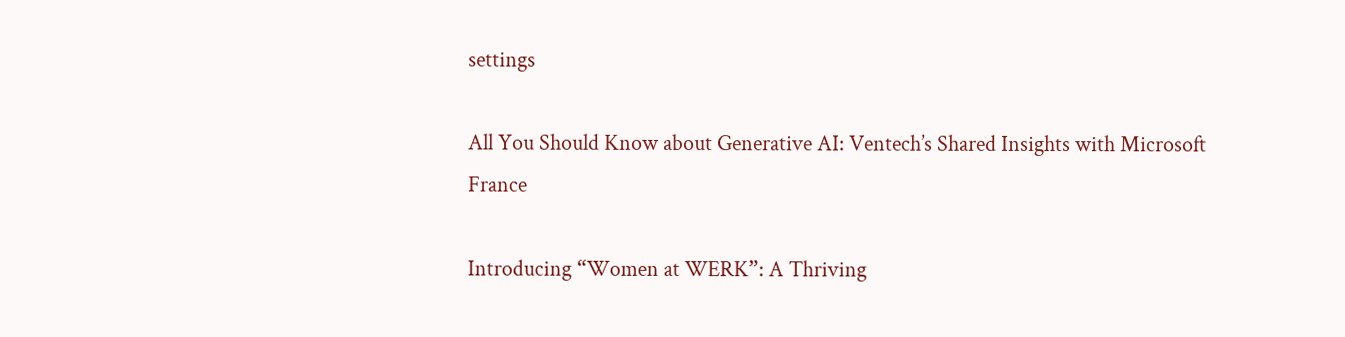settings

All You Should Know about Generative AI: Ventech’s Shared Insights with Microsoft France

Introducing “Women at WERK”: A Thriving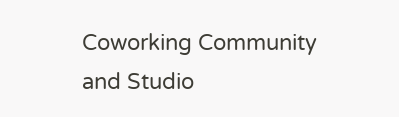Coworking Community and Studio